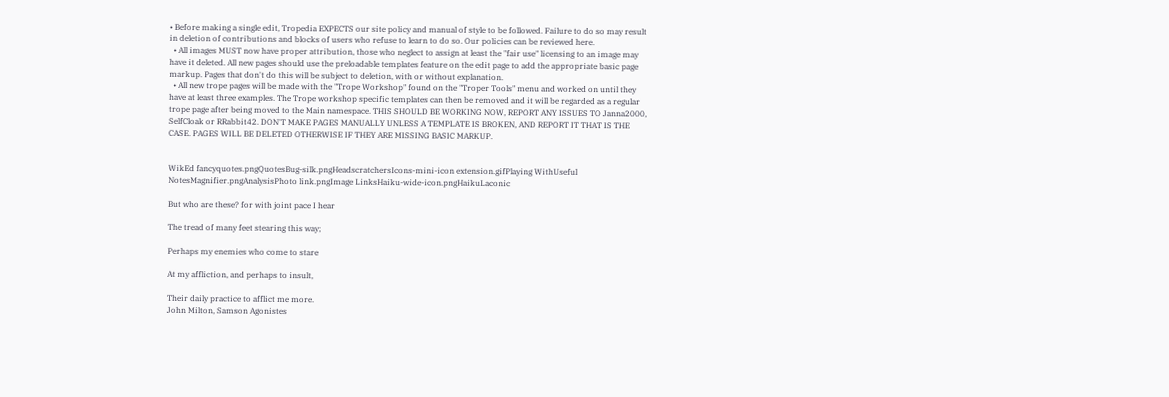• Before making a single edit, Tropedia EXPECTS our site policy and manual of style to be followed. Failure to do so may result in deletion of contributions and blocks of users who refuse to learn to do so. Our policies can be reviewed here.
  • All images MUST now have proper attribution, those who neglect to assign at least the "fair use" licensing to an image may have it deleted. All new pages should use the preloadable templates feature on the edit page to add the appropriate basic page markup. Pages that don't do this will be subject to deletion, with or without explanation.
  • All new trope pages will be made with the "Trope Workshop" found on the "Troper Tools" menu and worked on until they have at least three examples. The Trope workshop specific templates can then be removed and it will be regarded as a regular trope page after being moved to the Main namespace. THIS SHOULD BE WORKING NOW, REPORT ANY ISSUES TO Janna2000, SelfCloak or RRabbit42. DON'T MAKE PAGES MANUALLY UNLESS A TEMPLATE IS BROKEN, AND REPORT IT THAT IS THE CASE. PAGES WILL BE DELETED OTHERWISE IF THEY ARE MISSING BASIC MARKUP.


WikEd fancyquotes.pngQuotesBug-silk.pngHeadscratchersIcons-mini-icon extension.gifPlaying WithUseful NotesMagnifier.pngAnalysisPhoto link.pngImage LinksHaiku-wide-icon.pngHaikuLaconic

But who are these? for with joint pace I hear

The tread of many feet stearing this way;

Perhaps my enemies who come to stare

At my affliction, and perhaps to insult,

Their daily practice to afflict me more.
John Milton, Samson Agonistes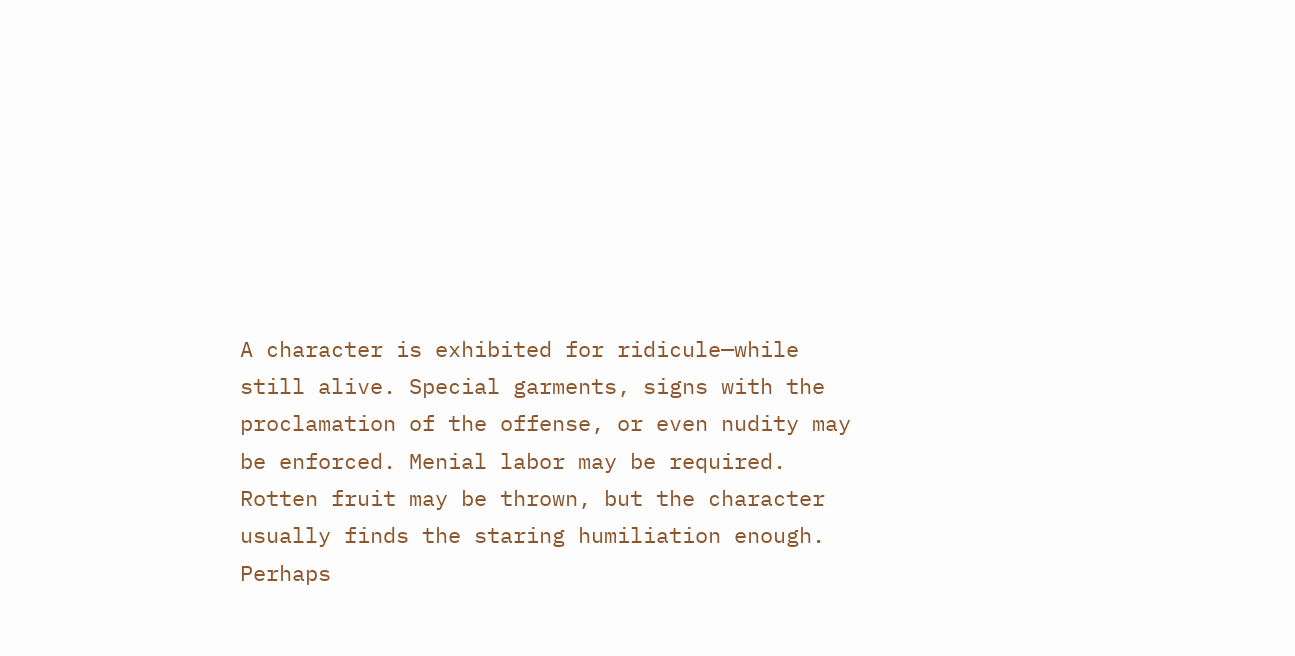A character is exhibited for ridicule—while still alive. Special garments, signs with the proclamation of the offense, or even nudity may be enforced. Menial labor may be required. Rotten fruit may be thrown, but the character usually finds the staring humiliation enough. Perhaps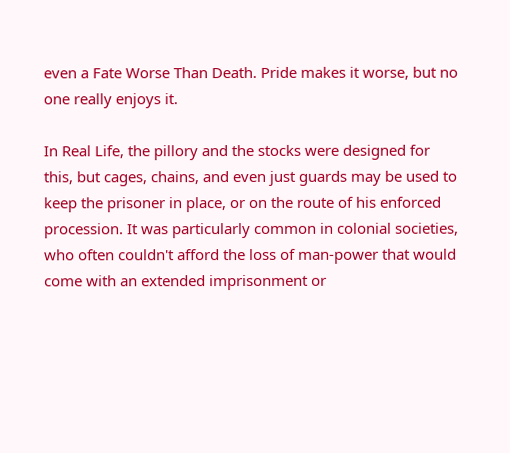even a Fate Worse Than Death. Pride makes it worse, but no one really enjoys it.

In Real Life, the pillory and the stocks were designed for this, but cages, chains, and even just guards may be used to keep the prisoner in place, or on the route of his enforced procession. It was particularly common in colonial societies, who often couldn't afford the loss of man-power that would come with an extended imprisonment or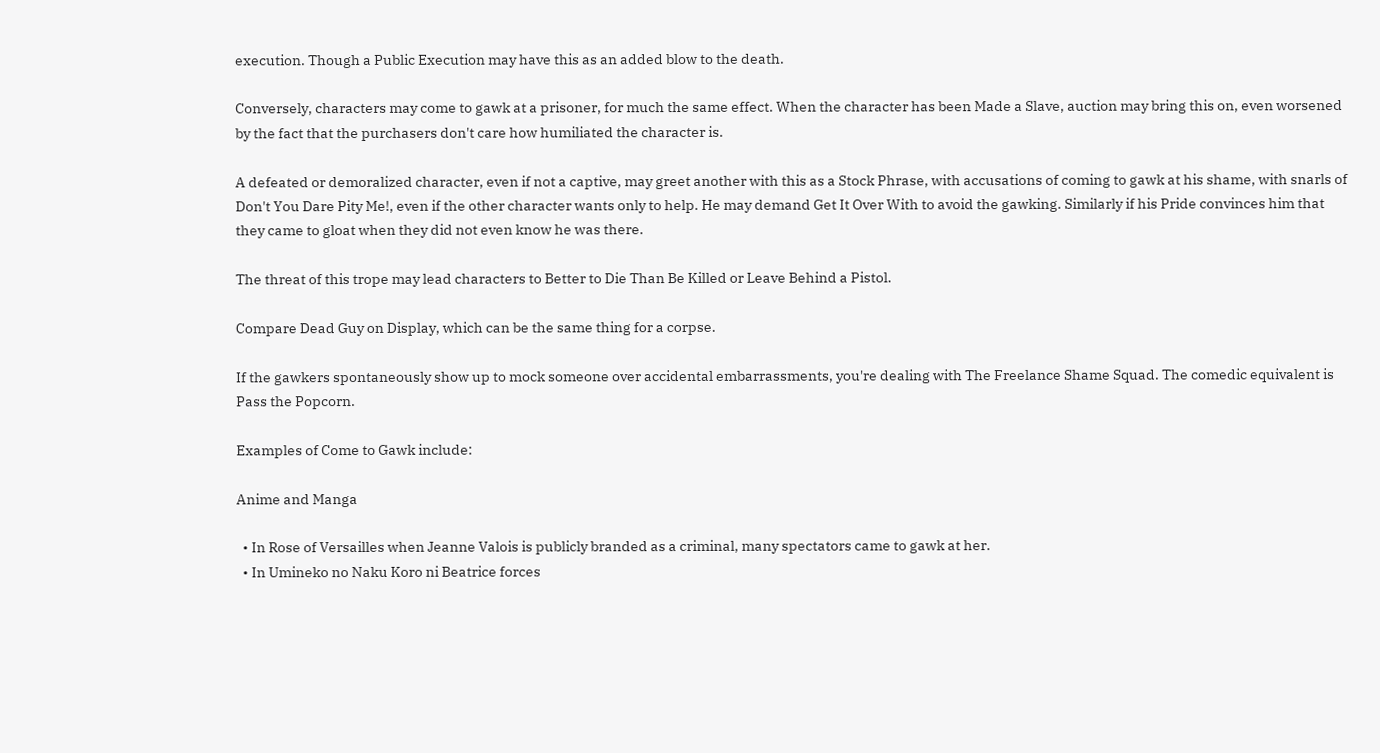execution. Though a Public Execution may have this as an added blow to the death.

Conversely, characters may come to gawk at a prisoner, for much the same effect. When the character has been Made a Slave, auction may bring this on, even worsened by the fact that the purchasers don't care how humiliated the character is.

A defeated or demoralized character, even if not a captive, may greet another with this as a Stock Phrase, with accusations of coming to gawk at his shame, with snarls of Don't You Dare Pity Me!, even if the other character wants only to help. He may demand Get It Over With to avoid the gawking. Similarly if his Pride convinces him that they came to gloat when they did not even know he was there.

The threat of this trope may lead characters to Better to Die Than Be Killed or Leave Behind a Pistol.

Compare Dead Guy on Display, which can be the same thing for a corpse.

If the gawkers spontaneously show up to mock someone over accidental embarrassments, you're dealing with The Freelance Shame Squad. The comedic equivalent is Pass the Popcorn.

Examples of Come to Gawk include:

Anime and Manga

  • In Rose of Versailles when Jeanne Valois is publicly branded as a criminal, many spectators came to gawk at her.
  • In Umineko no Naku Koro ni Beatrice forces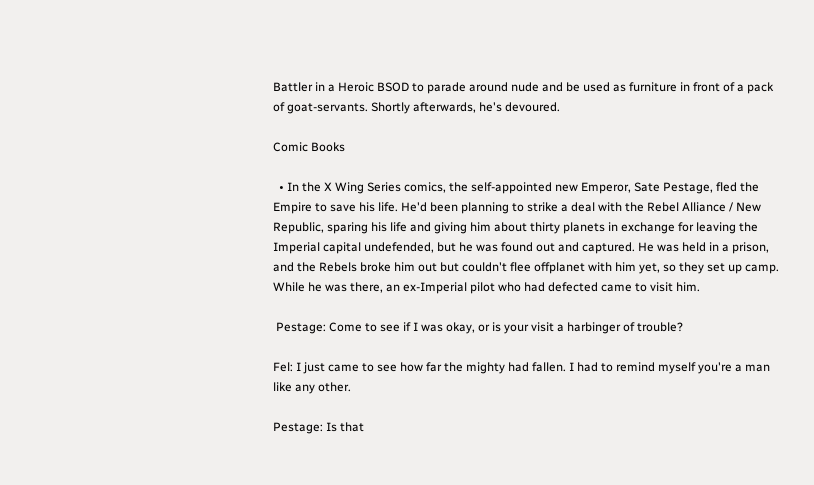Battler in a Heroic BSOD to parade around nude and be used as furniture in front of a pack of goat-servants. Shortly afterwards, he's devoured.

Comic Books

  • In the X Wing Series comics, the self-appointed new Emperor, Sate Pestage, fled the Empire to save his life. He'd been planning to strike a deal with the Rebel Alliance / New Republic, sparing his life and giving him about thirty planets in exchange for leaving the Imperial capital undefended, but he was found out and captured. He was held in a prison, and the Rebels broke him out but couldn't flee offplanet with him yet, so they set up camp. While he was there, an ex-Imperial pilot who had defected came to visit him.

 Pestage: Come to see if I was okay, or is your visit a harbinger of trouble?

Fel: I just came to see how far the mighty had fallen. I had to remind myself you're a man like any other.

Pestage: Is that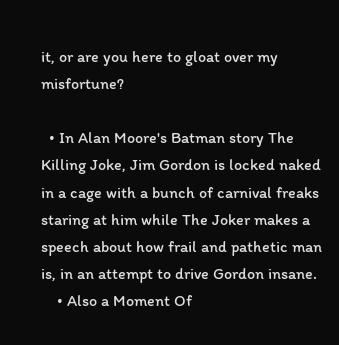it, or are you here to gloat over my misfortune?

  • In Alan Moore's Batman story The Killing Joke, Jim Gordon is locked naked in a cage with a bunch of carnival freaks staring at him while The Joker makes a speech about how frail and pathetic man is, in an attempt to drive Gordon insane.
    • Also a Moment Of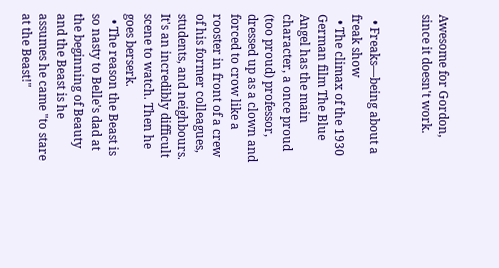Awesome for Gordon, since it doesn't work.


  • Freaks—being about a freak show
  • The climax of the 1930 German film The Blue Angel has the main character, a once proud (too proud) professor, dressed up as a clown and forced to crow like a rooster in front of a crew of his former colleagues, students, and neighbours. It's an incredibly difficult scene to watch. Then he goes berserk.
  • The reason the Beast is so nasty to Belle's dad at the beginning of Beauty and the Beast is he assumes he came "to stare at the Beast!"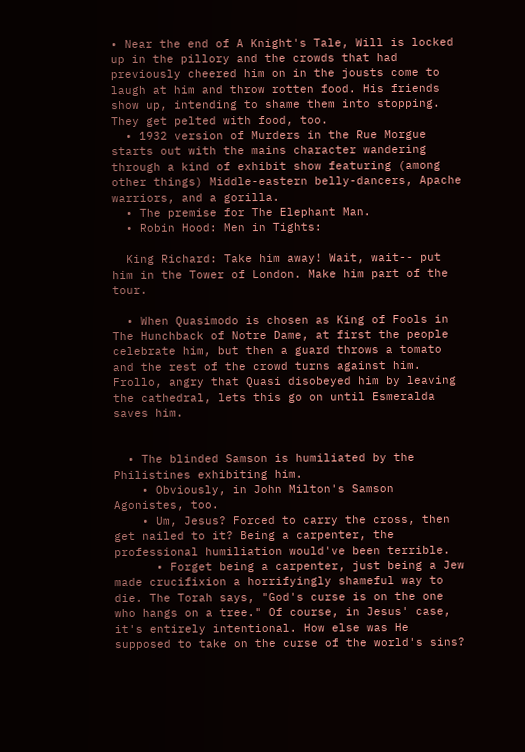• Near the end of A Knight's Tale, Will is locked up in the pillory and the crowds that had previously cheered him on in the jousts come to laugh at him and throw rotten food. His friends show up, intending to shame them into stopping. They get pelted with food, too.
  • 1932 version of Murders in the Rue Morgue starts out with the mains character wandering through a kind of exhibit show featuring (among other things) Middle-eastern belly-dancers, Apache warriors, and a gorilla.
  • The premise for The Elephant Man.
  • Robin Hood: Men in Tights:

  King Richard: Take him away! Wait, wait-- put him in the Tower of London. Make him part of the tour.

  • When Quasimodo is chosen as King of Fools in The Hunchback of Notre Dame, at first the people celebrate him, but then a guard throws a tomato and the rest of the crowd turns against him. Frollo, angry that Quasi disobeyed him by leaving the cathedral, lets this go on until Esmeralda saves him.


  • The blinded Samson is humiliated by the Philistines exhibiting him.
    • Obviously, in John Milton's Samson Agonistes, too.
    • Um, Jesus? Forced to carry the cross, then get nailed to it? Being a carpenter, the professional humiliation would've been terrible.
      • Forget being a carpenter, just being a Jew made crucifixion a horrifyingly shameful way to die. The Torah says, "God's curse is on the one who hangs on a tree." Of course, in Jesus' case, it's entirely intentional. How else was He supposed to take on the curse of the world's sins?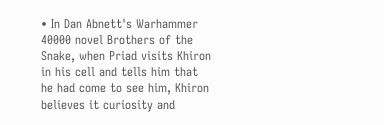• In Dan Abnett's Warhammer 40000 novel Brothers of the Snake, when Priad visits Khiron in his cell and tells him that he had come to see him, Khiron believes it curiosity and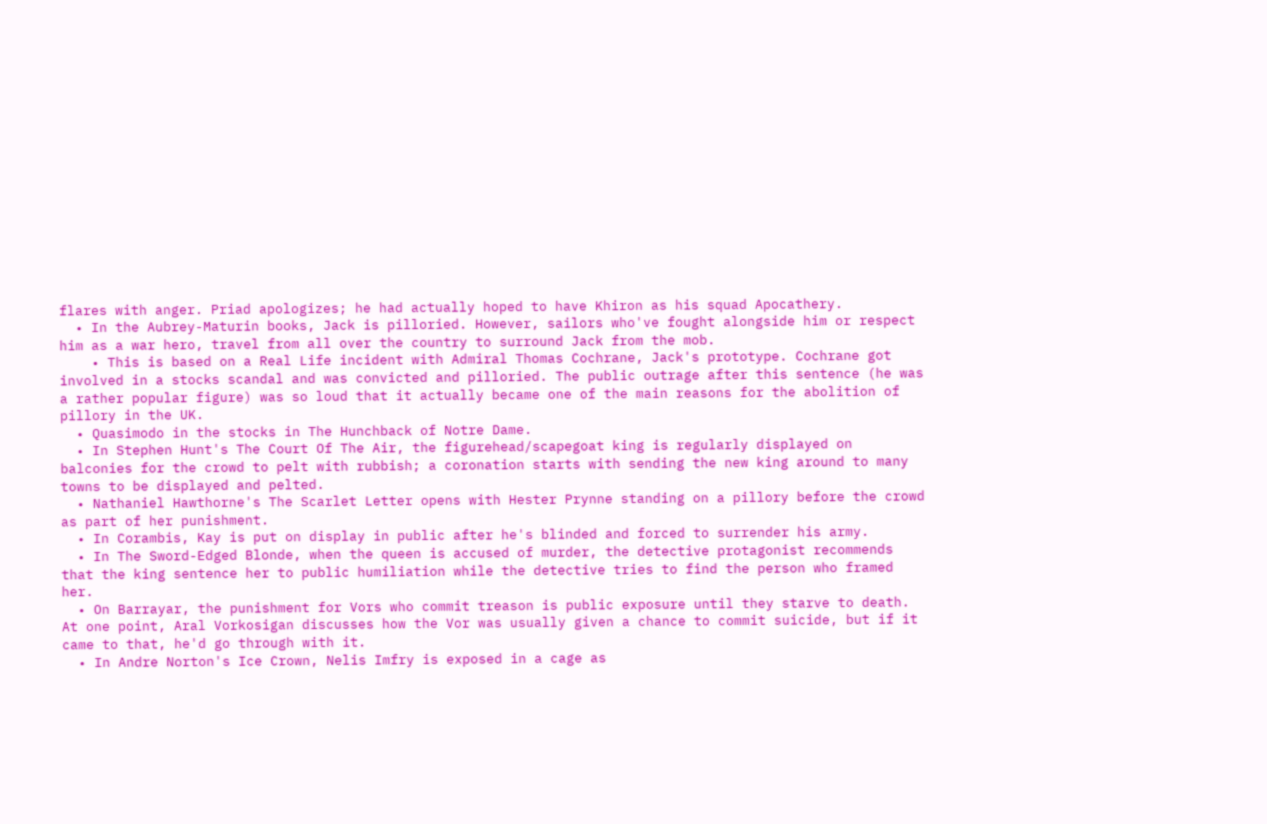flares with anger. Priad apologizes; he had actually hoped to have Khiron as his squad Apocathery.
  • In the Aubrey-Maturin books, Jack is pilloried. However, sailors who've fought alongside him or respect him as a war hero, travel from all over the country to surround Jack from the mob.
    • This is based on a Real Life incident with Admiral Thomas Cochrane, Jack's prototype. Cochrane got involved in a stocks scandal and was convicted and pilloried. The public outrage after this sentence (he was a rather popular figure) was so loud that it actually became one of the main reasons for the abolition of pillory in the UK.
  • Quasimodo in the stocks in The Hunchback of Notre Dame.
  • In Stephen Hunt's The Court Of The Air, the figurehead/scapegoat king is regularly displayed on balconies for the crowd to pelt with rubbish; a coronation starts with sending the new king around to many towns to be displayed and pelted.
  • Nathaniel Hawthorne's The Scarlet Letter opens with Hester Prynne standing on a pillory before the crowd as part of her punishment.
  • In Corambis, Kay is put on display in public after he's blinded and forced to surrender his army.
  • In The Sword-Edged Blonde, when the queen is accused of murder, the detective protagonist recommends that the king sentence her to public humiliation while the detective tries to find the person who framed her.
  • On Barrayar, the punishment for Vors who commit treason is public exposure until they starve to death. At one point, Aral Vorkosigan discusses how the Vor was usually given a chance to commit suicide, but if it came to that, he'd go through with it.
  • In Andre Norton's Ice Crown, Nelis Imfry is exposed in a cage as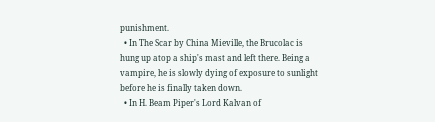punishment.
  • In The Scar by China Mieville, the Brucolac is hung up atop a ship's mast and left there. Being a vampire, he is slowly dying of exposure to sunlight before he is finally taken down.
  • In H. Beam Piper's Lord Kalvan of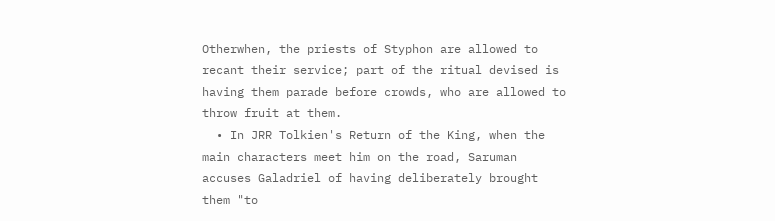Otherwhen, the priests of Styphon are allowed to recant their service; part of the ritual devised is having them parade before crowds, who are allowed to throw fruit at them.
  • In JRR Tolkien's Return of the King, when the main characters meet him on the road, Saruman accuses Galadriel of having deliberately brought them "to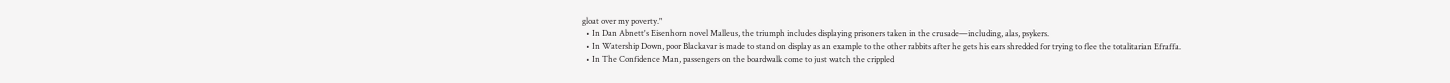gloat over my poverty."
  • In Dan Abnett's Eisenhorn novel Malleus, the triumph includes displaying prisoners taken in the crusade—including, alas, psykers.
  • In Watership Down, poor Blackavar is made to stand on display as an example to the other rabbits after he gets his ears shredded for trying to flee the totalitarian Efraffa.
  • In The Confidence Man, passengers on the boardwalk come to just watch the crippled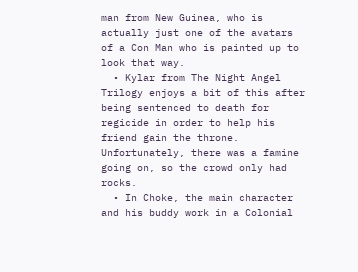man from New Guinea, who is actually just one of the avatars of a Con Man who is painted up to look that way.
  • Kylar from The Night Angel Trilogy enjoys a bit of this after being sentenced to death for regicide in order to help his friend gain the throne. Unfortunately, there was a famine going on, so the crowd only had rocks.
  • In Choke, the main character and his buddy work in a Colonial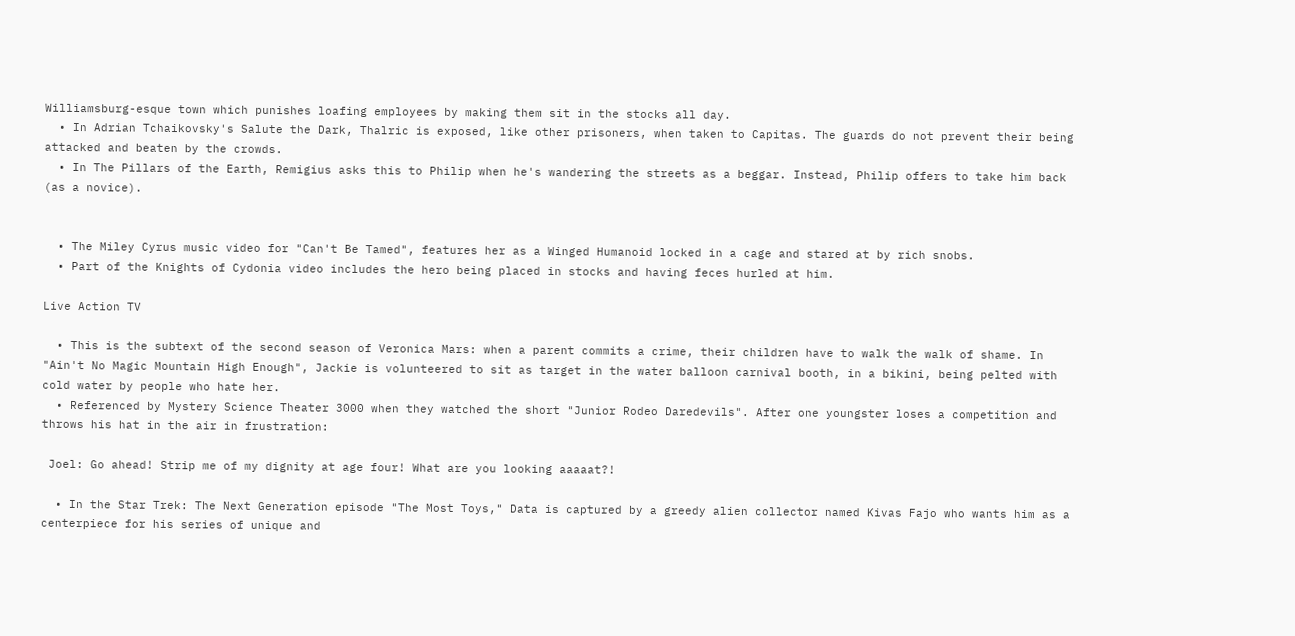Williamsburg-esque town which punishes loafing employees by making them sit in the stocks all day.
  • In Adrian Tchaikovsky's Salute the Dark, Thalric is exposed, like other prisoners, when taken to Capitas. The guards do not prevent their being attacked and beaten by the crowds.
  • In The Pillars of the Earth, Remigius asks this to Philip when he's wandering the streets as a beggar. Instead, Philip offers to take him back (as a novice).


  • The Miley Cyrus music video for "Can't Be Tamed", features her as a Winged Humanoid locked in a cage and stared at by rich snobs.
  • Part of the Knights of Cydonia video includes the hero being placed in stocks and having feces hurled at him.

Live Action TV

  • This is the subtext of the second season of Veronica Mars: when a parent commits a crime, their children have to walk the walk of shame. In "Ain't No Magic Mountain High Enough", Jackie is volunteered to sit as target in the water balloon carnival booth, in a bikini, being pelted with cold water by people who hate her.
  • Referenced by Mystery Science Theater 3000 when they watched the short "Junior Rodeo Daredevils". After one youngster loses a competition and throws his hat in the air in frustration:

 Joel: Go ahead! Strip me of my dignity at age four! What are you looking aaaaat?!

  • In the Star Trek: The Next Generation episode "The Most Toys," Data is captured by a greedy alien collector named Kivas Fajo who wants him as a centerpiece for his series of unique and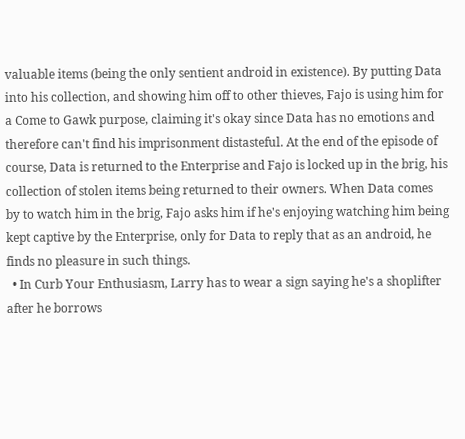valuable items (being the only sentient android in existence). By putting Data into his collection, and showing him off to other thieves, Fajo is using him for a Come to Gawk purpose, claiming it's okay since Data has no emotions and therefore can't find his imprisonment distasteful. At the end of the episode of course, Data is returned to the Enterprise and Fajo is locked up in the brig, his collection of stolen items being returned to their owners. When Data comes by to watch him in the brig, Fajo asks him if he's enjoying watching him being kept captive by the Enterprise, only for Data to reply that as an android, he finds no pleasure in such things.
  • In Curb Your Enthusiasm, Larry has to wear a sign saying he's a shoplifter after he borrows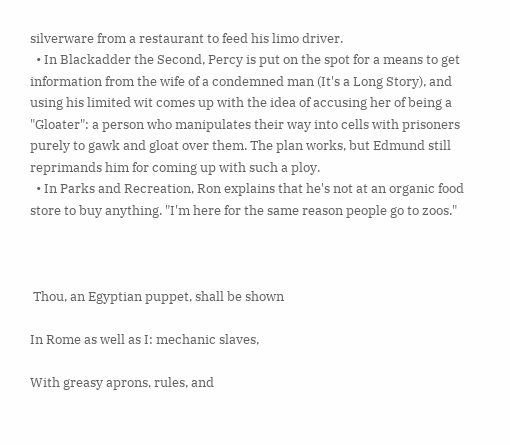silverware from a restaurant to feed his limo driver.
  • In Blackadder the Second, Percy is put on the spot for a means to get information from the wife of a condemned man (It's a Long Story), and using his limited wit comes up with the idea of accusing her of being a "Gloater": a person who manipulates their way into cells with prisoners purely to gawk and gloat over them. The plan works, but Edmund still reprimands him for coming up with such a ploy.
  • In Parks and Recreation, Ron explains that he's not at an organic food store to buy anything. "I'm here for the same reason people go to zoos."



 Thou, an Egyptian puppet, shall be shown

In Rome as well as I: mechanic slaves,

With greasy aprons, rules, and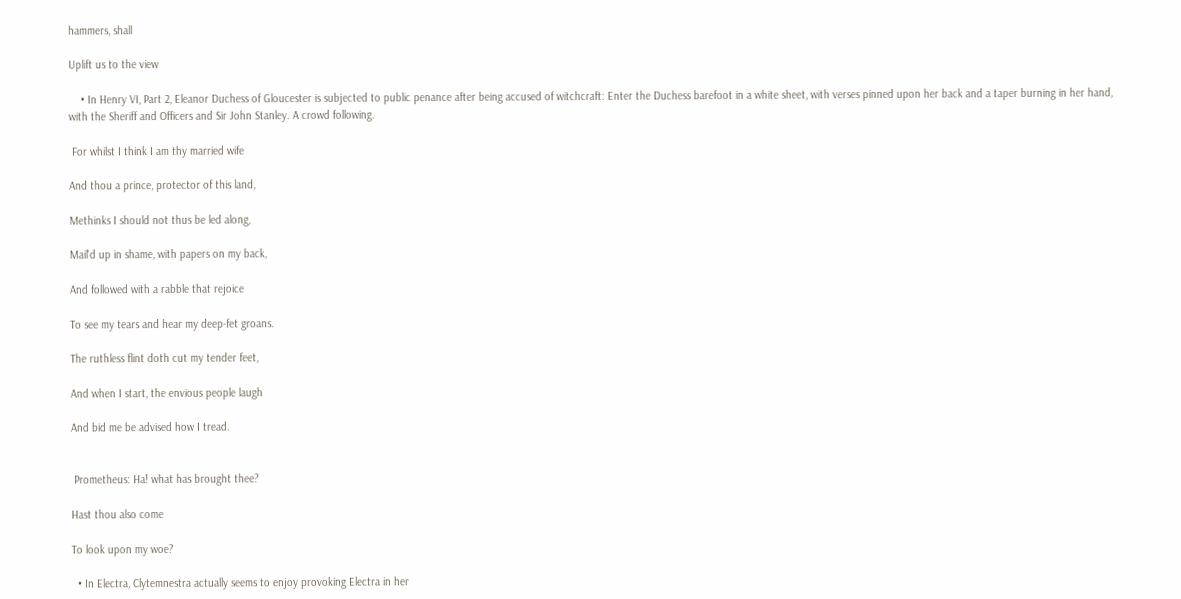hammers, shall

Uplift us to the view

    • In Henry VI, Part 2, Eleanor Duchess of Gloucester is subjected to public penance after being accused of witchcraft: Enter the Duchess barefoot in a white sheet, with verses pinned upon her back and a taper burning in her hand, with the Sheriff and Officers and Sir John Stanley. A crowd following.

 For whilst I think I am thy married wife

And thou a prince, protector of this land,

Methinks I should not thus be led along,

Mail'd up in shame, with papers on my back,

And followed with a rabble that rejoice

To see my tears and hear my deep-fet groans.

The ruthless flint doth cut my tender feet,

And when I start, the envious people laugh

And bid me be advised how I tread.


 Prometheus: Ha! what has brought thee?

Hast thou also come

To look upon my woe?

  • In Electra, Clytemnestra actually seems to enjoy provoking Electra in her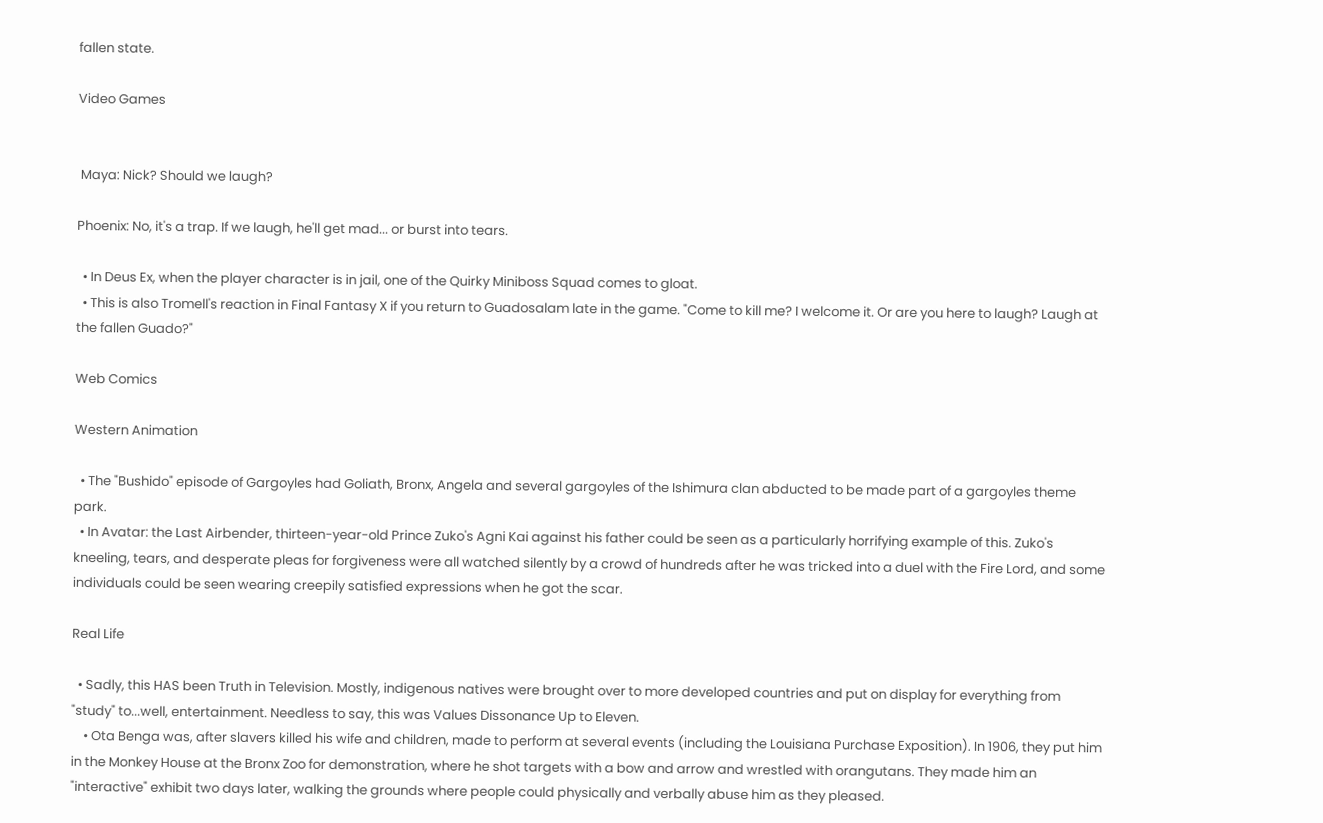fallen state.

Video Games


 Maya: Nick? Should we laugh?

Phoenix: No, it's a trap. If we laugh, he'll get mad... or burst into tears.

  • In Deus Ex, when the player character is in jail, one of the Quirky Miniboss Squad comes to gloat.
  • This is also Tromell's reaction in Final Fantasy X if you return to Guadosalam late in the game. "Come to kill me? I welcome it. Or are you here to laugh? Laugh at the fallen Guado?"

Web Comics

Western Animation

  • The "Bushido" episode of Gargoyles had Goliath, Bronx, Angela and several gargoyles of the Ishimura clan abducted to be made part of a gargoyles theme park.
  • In Avatar: the Last Airbender, thirteen-year-old Prince Zuko's Agni Kai against his father could be seen as a particularly horrifying example of this. Zuko's kneeling, tears, and desperate pleas for forgiveness were all watched silently by a crowd of hundreds after he was tricked into a duel with the Fire Lord, and some individuals could be seen wearing creepily satisfied expressions when he got the scar.

Real Life

  • Sadly, this HAS been Truth in Television. Mostly, indigenous natives were brought over to more developed countries and put on display for everything from "study" to...well, entertainment. Needless to say, this was Values Dissonance Up to Eleven.
    • Ota Benga was, after slavers killed his wife and children, made to perform at several events (including the Louisiana Purchase Exposition). In 1906, they put him in the Monkey House at the Bronx Zoo for demonstration, where he shot targets with a bow and arrow and wrestled with orangutans. They made him an "interactive" exhibit two days later, walking the grounds where people could physically and verbally abuse him as they pleased.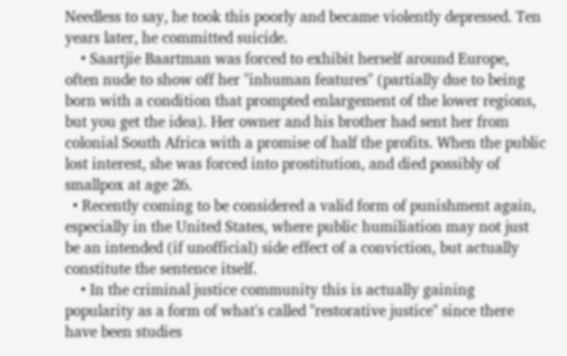Needless to say, he took this poorly and became violently depressed. Ten years later, he committed suicide.
    • Saartjie Baartman was forced to exhibit herself around Europe, often nude to show off her "inhuman features" (partially due to being born with a condition that prompted enlargement of the lower regions, but you get the idea). Her owner and his brother had sent her from colonial South Africa with a promise of half the profits. When the public lost interest, she was forced into prostitution, and died possibly of smallpox at age 26.
  • Recently coming to be considered a valid form of punishment again, especially in the United States, where public humiliation may not just be an intended (if unofficial) side effect of a conviction, but actually constitute the sentence itself.
    • In the criminal justice community this is actually gaining popularity as a form of what's called "restorative justice" since there have been studies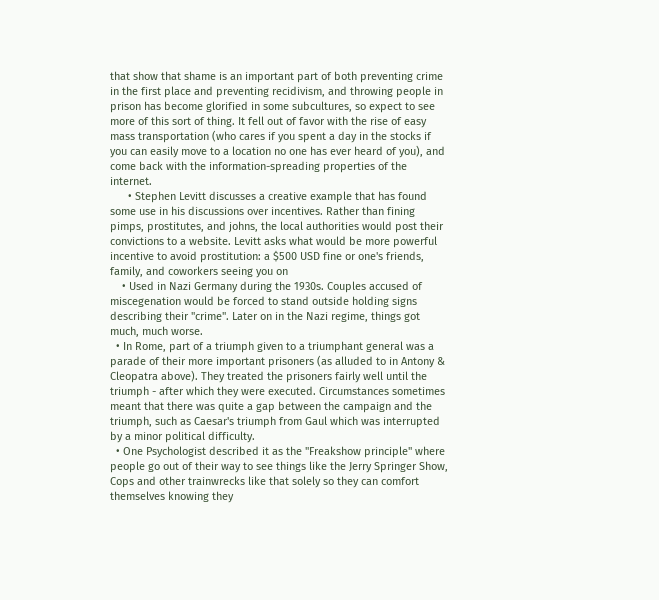that show that shame is an important part of both preventing crime in the first place and preventing recidivism, and throwing people in prison has become glorified in some subcultures, so expect to see more of this sort of thing. It fell out of favor with the rise of easy mass transportation (who cares if you spent a day in the stocks if you can easily move to a location no one has ever heard of you), and come back with the information-spreading properties of the internet.
      • Stephen Levitt discusses a creative example that has found some use in his discussions over incentives. Rather than fining pimps, prostitutes, and johns, the local authorities would post their convictions to a website. Levitt asks what would be more powerful incentive to avoid prostitution: a $500 USD fine or one's friends, family, and coworkers seeing you on
    • Used in Nazi Germany during the 1930s. Couples accused of miscegenation would be forced to stand outside holding signs describing their "crime". Later on in the Nazi regime, things got much, much worse.
  • In Rome, part of a triumph given to a triumphant general was a parade of their more important prisoners (as alluded to in Antony & Cleopatra above). They treated the prisoners fairly well until the triumph - after which they were executed. Circumstances sometimes meant that there was quite a gap between the campaign and the triumph, such as Caesar's triumph from Gaul which was interrupted by a minor political difficulty.
  • One Psychologist described it as the "Freakshow principle" where people go out of their way to see things like the Jerry Springer Show, Cops and other trainwrecks like that solely so they can comfort themselves knowing they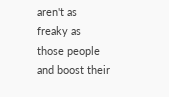aren't as freaky as those people and boost their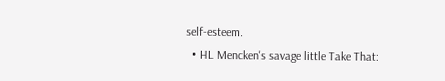self-esteem.
  • HL Mencken's savage little Take That: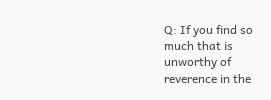Q: If you find so much that is unworthy of reverence in the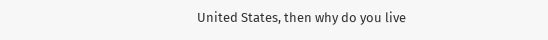United States, then why do you live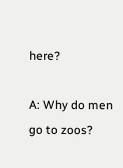here?

A: Why do men go to zoos?